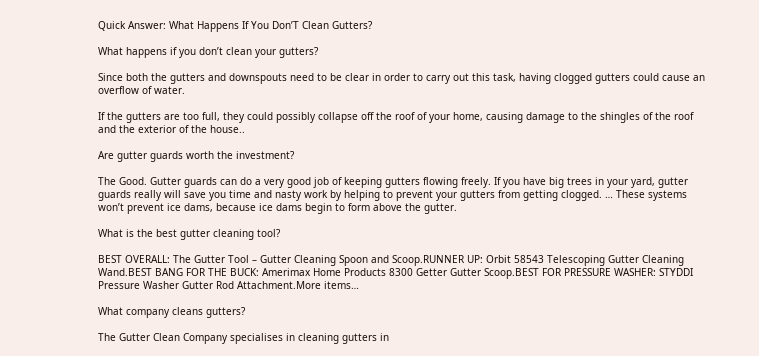Quick Answer: What Happens If You Don’T Clean Gutters?

What happens if you don’t clean your gutters?

Since both the gutters and downspouts need to be clear in order to carry out this task, having clogged gutters could cause an overflow of water.

If the gutters are too full, they could possibly collapse off the roof of your home, causing damage to the shingles of the roof and the exterior of the house..

Are gutter guards worth the investment?

The Good. Gutter guards can do a very good job of keeping gutters flowing freely. If you have big trees in your yard, gutter guards really will save you time and nasty work by helping to prevent your gutters from getting clogged. … These systems won’t prevent ice dams, because ice dams begin to form above the gutter.

What is the best gutter cleaning tool?

BEST OVERALL: The Gutter Tool – Gutter Cleaning Spoon and Scoop.RUNNER UP: Orbit 58543 Telescoping Gutter Cleaning Wand.BEST BANG FOR THE BUCK: Amerimax Home Products 8300 Getter Gutter Scoop.BEST FOR PRESSURE WASHER: STYDDI Pressure Washer Gutter Rod Attachment.More items…

What company cleans gutters?

The Gutter Clean Company specialises in cleaning gutters in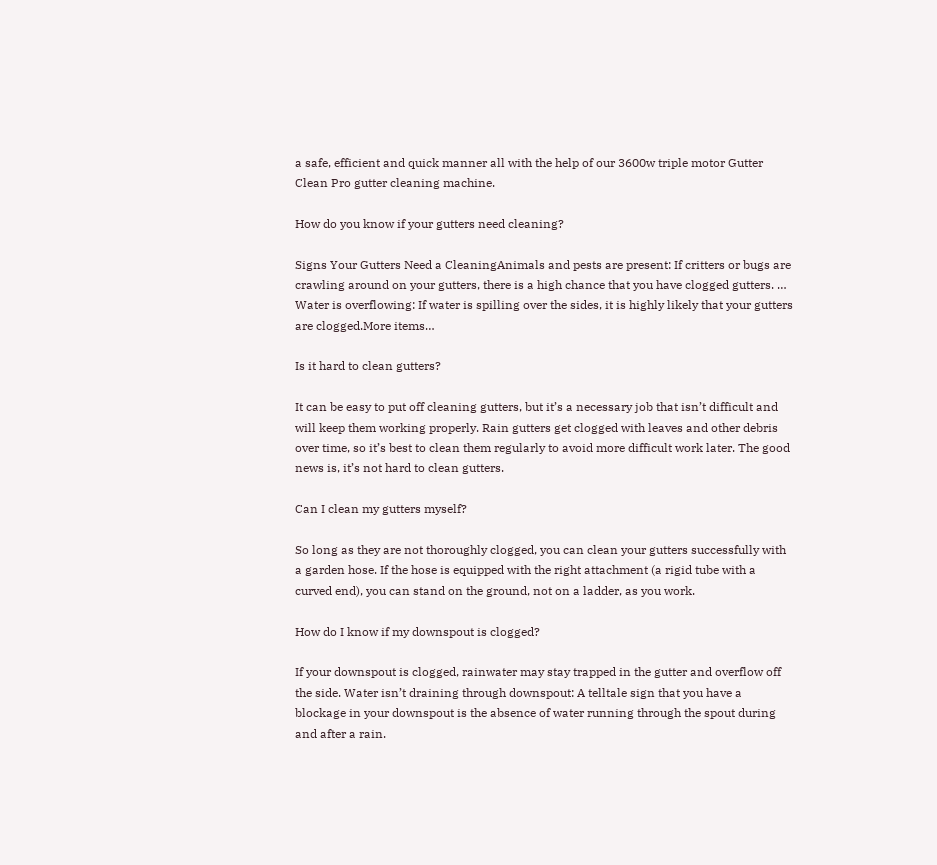a safe, efficient and quick manner all with the help of our 3600w triple motor Gutter Clean Pro gutter cleaning machine.

How do you know if your gutters need cleaning?

Signs Your Gutters Need a CleaningAnimals and pests are present: If critters or bugs are crawling around on your gutters, there is a high chance that you have clogged gutters. … Water is overflowing: If water is spilling over the sides, it is highly likely that your gutters are clogged.More items…

Is it hard to clean gutters?

It can be easy to put off cleaning gutters, but it’s a necessary job that isn’t difficult and will keep them working properly. Rain gutters get clogged with leaves and other debris over time, so it’s best to clean them regularly to avoid more difficult work later. The good news is, it’s not hard to clean gutters.

Can I clean my gutters myself?

So long as they are not thoroughly clogged, you can clean your gutters successfully with a garden hose. If the hose is equipped with the right attachment (a rigid tube with a curved end), you can stand on the ground, not on a ladder, as you work.

How do I know if my downspout is clogged?

If your downspout is clogged, rainwater may stay trapped in the gutter and overflow off the side. Water isn’t draining through downspout: A telltale sign that you have a blockage in your downspout is the absence of water running through the spout during and after a rain.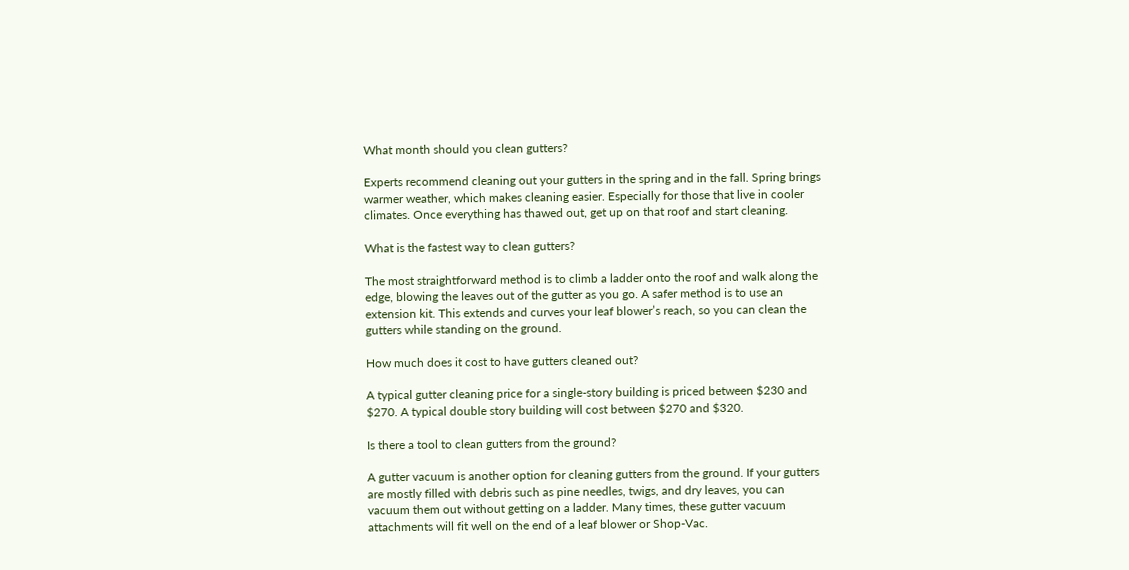What month should you clean gutters?

Experts recommend cleaning out your gutters in the spring and in the fall. Spring brings warmer weather, which makes cleaning easier. Especially for those that live in cooler climates. Once everything has thawed out, get up on that roof and start cleaning.

What is the fastest way to clean gutters?

The most straightforward method is to climb a ladder onto the roof and walk along the edge, blowing the leaves out of the gutter as you go. A safer method is to use an extension kit. This extends and curves your leaf blower’s reach, so you can clean the gutters while standing on the ground.

How much does it cost to have gutters cleaned out?

A typical gutter cleaning price for a single-story building is priced between $230 and $270. A typical double story building will cost between $270 and $320.

Is there a tool to clean gutters from the ground?

A gutter vacuum is another option for cleaning gutters from the ground. If your gutters are mostly filled with debris such as pine needles, twigs, and dry leaves, you can vacuum them out without getting on a ladder. Many times, these gutter vacuum attachments will fit well on the end of a leaf blower or Shop-Vac.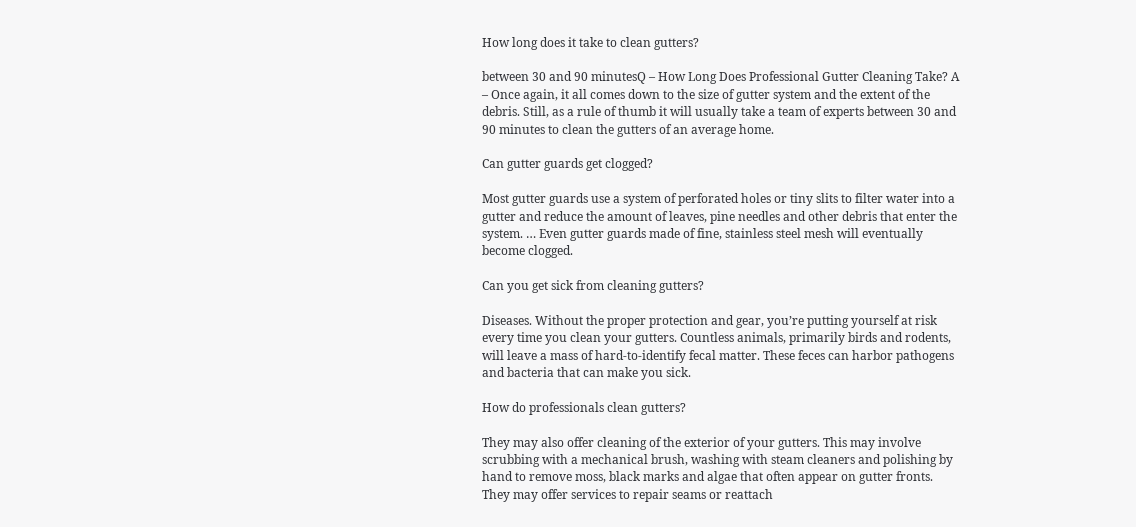How long does it take to clean gutters?

between 30 and 90 minutesQ – How Long Does Professional Gutter Cleaning Take? A – Once again, it all comes down to the size of gutter system and the extent of the debris. Still, as a rule of thumb it will usually take a team of experts between 30 and 90 minutes to clean the gutters of an average home.

Can gutter guards get clogged?

Most gutter guards use a system of perforated holes or tiny slits to filter water into a gutter and reduce the amount of leaves, pine needles and other debris that enter the system. … Even gutter guards made of fine, stainless steel mesh will eventually become clogged.

Can you get sick from cleaning gutters?

Diseases. Without the proper protection and gear, you’re putting yourself at risk every time you clean your gutters. Countless animals, primarily birds and rodents, will leave a mass of hard-to-identify fecal matter. These feces can harbor pathogens and bacteria that can make you sick.

How do professionals clean gutters?

They may also offer cleaning of the exterior of your gutters. This may involve scrubbing with a mechanical brush, washing with steam cleaners and polishing by hand to remove moss, black marks and algae that often appear on gutter fronts. They may offer services to repair seams or reattach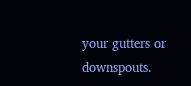your gutters or downspouts.